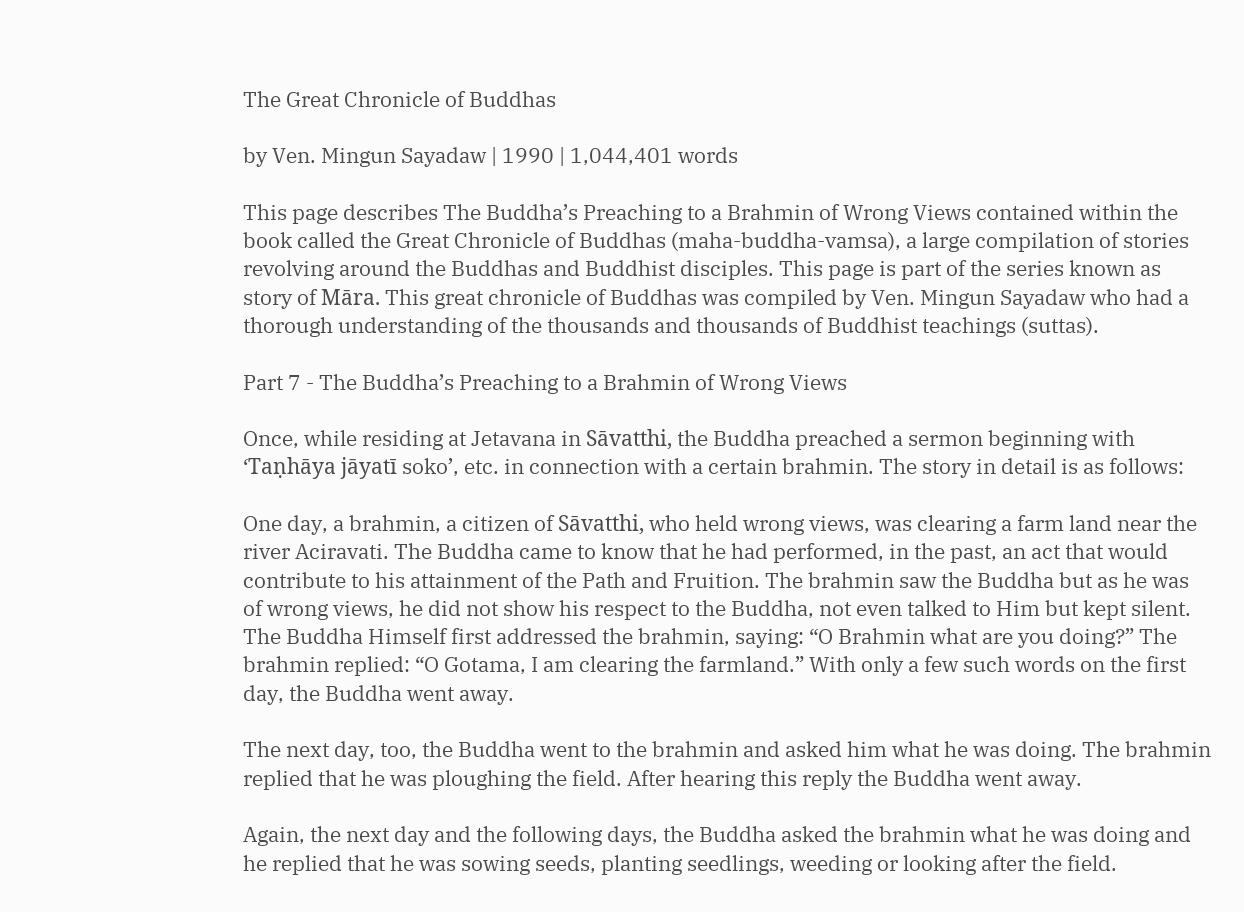The Great Chronicle of Buddhas

by Ven. Mingun Sayadaw | 1990 | 1,044,401 words

This page describes The Buddha’s Preaching to a Brahmin of Wrong Views contained within the book called the Great Chronicle of Buddhas (maha-buddha-vamsa), a large compilation of stories revolving around the Buddhas and Buddhist disciples. This page is part of the series known as story of Māra. This great chronicle of Buddhas was compiled by Ven. Mingun Sayadaw who had a thorough understanding of the thousands and thousands of Buddhist teachings (suttas).

Part 7 - The Buddha’s Preaching to a Brahmin of Wrong Views

Once, while residing at Jetavana in Sāvatthi, the Buddha preached a sermon beginning with ‘Taṇhāya jāyatī soko’, etc. in connection with a certain brahmin. The story in detail is as follows:

One day, a brahmin, a citizen of Sāvatthi, who held wrong views, was clearing a farm land near the river Aciravati. The Buddha came to know that he had performed, in the past, an act that would contribute to his attainment of the Path and Fruition. The brahmin saw the Buddha but as he was of wrong views, he did not show his respect to the Buddha, not even talked to Him but kept silent. The Buddha Himself first addressed the brahmin, saying: “O Brahmin what are you doing?” The brahmin replied: “O Gotama, I am clearing the farmland.” With only a few such words on the first day, the Buddha went away.

The next day, too, the Buddha went to the brahmin and asked him what he was doing. The brahmin replied that he was ploughing the field. After hearing this reply the Buddha went away.

Again, the next day and the following days, the Buddha asked the brahmin what he was doing and he replied that he was sowing seeds, planting seedlings, weeding or looking after the field.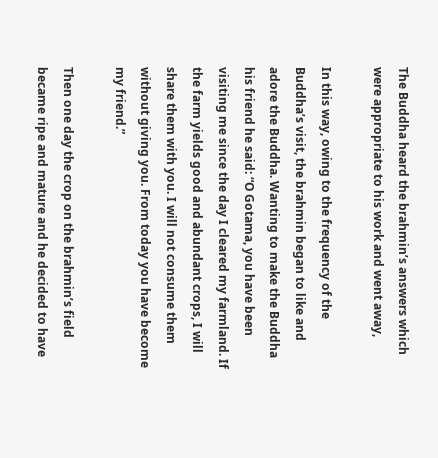The Buddha heard the brahmin’s answers which were appropriate to his work and went away,

In this way, owing to the frequency of the Buddha’s visit, the brahmin began to like and adore the Buddha. Wanting to make the Buddha his friend he said: “O Gotama, you have been visiting me since the day I cleared my farmland. If the farm yields good and abundant crops, I will share them with you. I will not consume them without giving you. From today you have become my friend.”

Then one day the crop on the brahmin’s field became ripe and mature and he decided to have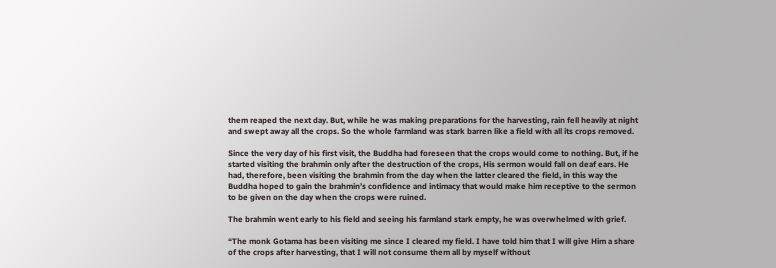them reaped the next day. But, while he was making preparations for the harvesting, rain fell heavily at night and swept away all the crops. So the whole farmland was stark barren like a field with all its crops removed.

Since the very day of his first visit, the Buddha had foreseen that the crops would come to nothing. But, if he started visiting the brahmin only after the destruction of the crops, His sermon would fall on deaf ears. He had, therefore, been visiting the brahmin from the day when the latter cleared the field, in this way the Buddha hoped to gain the brahmin’s confidence and intimacy that would make him receptive to the sermon to be given on the day when the crops were ruined.

The brahmin went early to his field and seeing his farmland stark empty, he was overwhelmed with grief.

“The monk Gotama has been visiting me since I cleared my field. I have told him that I will give Him a share of the crops after harvesting, that I will not consume them all by myself without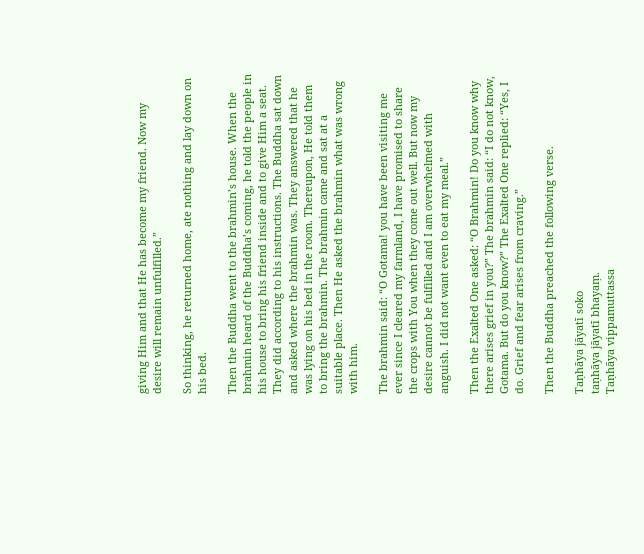giving Him and that He has become my friend. Now my desire will remain unfulfilled.”

So thinking, he returned home, ate nothing and lay down on his bed.

Then the Buddha went to the brahmin’s house. When the brahmin heard of the Buddha’s coming, he told the people in his house to bring his friend inside and to give Him a seat. They did according to his instructions. The Buddha sat down and asked where the brahmin was. They answered that he was lying on his bed in the room. Thereupon, He told them to bring the brahmin. The brahmin came and sat at a suitable place. Then He asked the brahmin what was wrong with him.

The brahmin said: “O Gotama! you have been visiting me ever since I cleared my farmland, I have promised to share the crops with You when they come out well. But now my desire cannot be fulfilled and I am overwhelmed with anguish. I did not want even to eat my meal.”

Then the Exalted One asked: “O Brahmin! Do you know why there arises grief in you?” The brahmin said: “I do not know, Gotama. But do you know?” The Exalted One replied: “Yes, I do. Grief and fear arises from craving.”

Then the Buddha preached the following verse.

Taṇhāya jāyatī soko
taṇhāya jāyatī bhayaṃ.
Taṇhāya vippamuttassa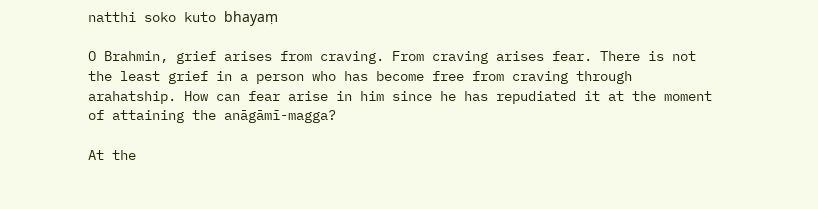natthi soko kuto bhayaṃ

O Brahmin, grief arises from craving. From craving arises fear. There is not the least grief in a person who has become free from craving through arahatship. How can fear arise in him since he has repudiated it at the moment of attaining the anāgāmī-magga?

At the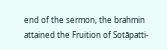end of the sermon, the brahmin attained the Fruition of Sotāpatti-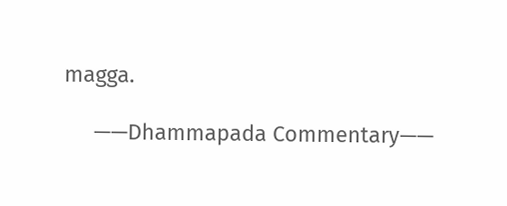magga.

     ——Dhammapada Commentary——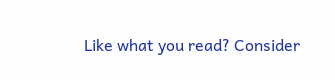Like what you read? Consider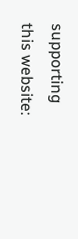supporting this website: